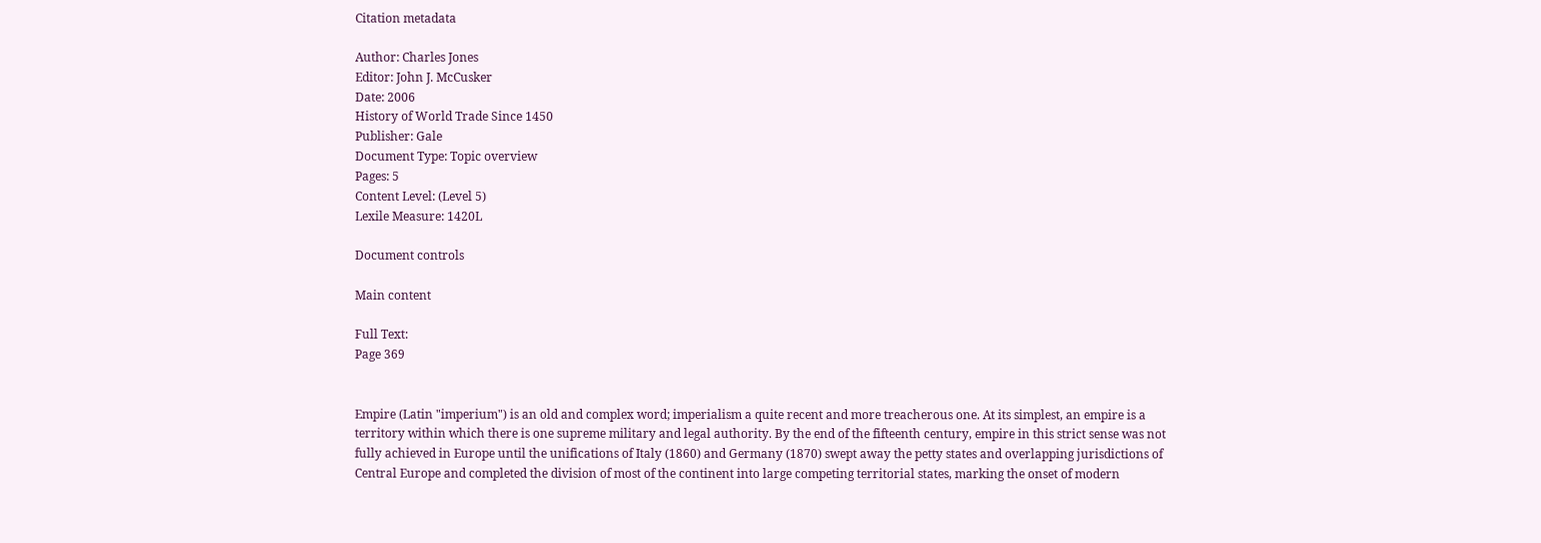Citation metadata

Author: Charles Jones
Editor: John J. McCusker
Date: 2006
History of World Trade Since 1450
Publisher: Gale
Document Type: Topic overview
Pages: 5
Content Level: (Level 5)
Lexile Measure: 1420L

Document controls

Main content

Full Text:
Page 369


Empire (Latin "imperium") is an old and complex word; imperialism a quite recent and more treacherous one. At its simplest, an empire is a territory within which there is one supreme military and legal authority. By the end of the fifteenth century, empire in this strict sense was not fully achieved in Europe until the unifications of Italy (1860) and Germany (1870) swept away the petty states and overlapping jurisdictions of Central Europe and completed the division of most of the continent into large competing territorial states, marking the onset of modern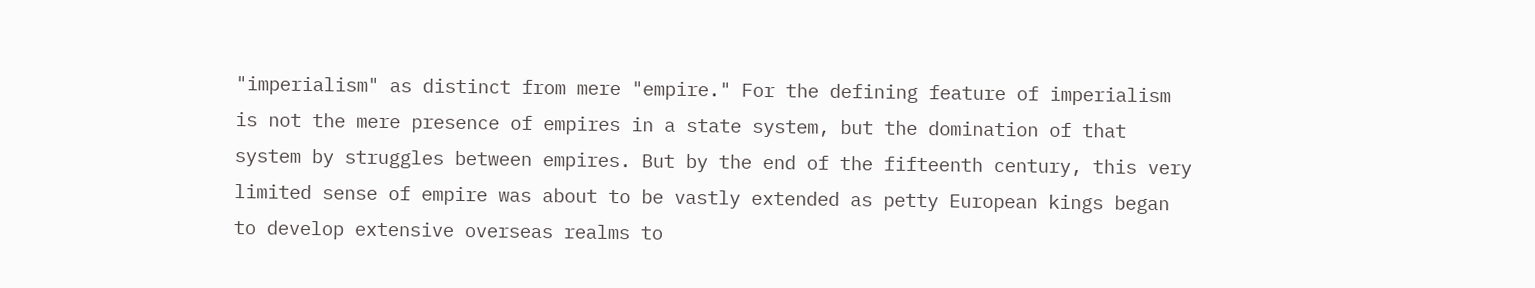"imperialism" as distinct from mere "empire." For the defining feature of imperialism is not the mere presence of empires in a state system, but the domination of that system by struggles between empires. But by the end of the fifteenth century, this very limited sense of empire was about to be vastly extended as petty European kings began to develop extensive overseas realms to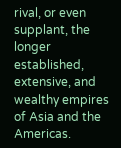rival, or even supplant, the longer established, extensive, and wealthy empires of Asia and the Americas.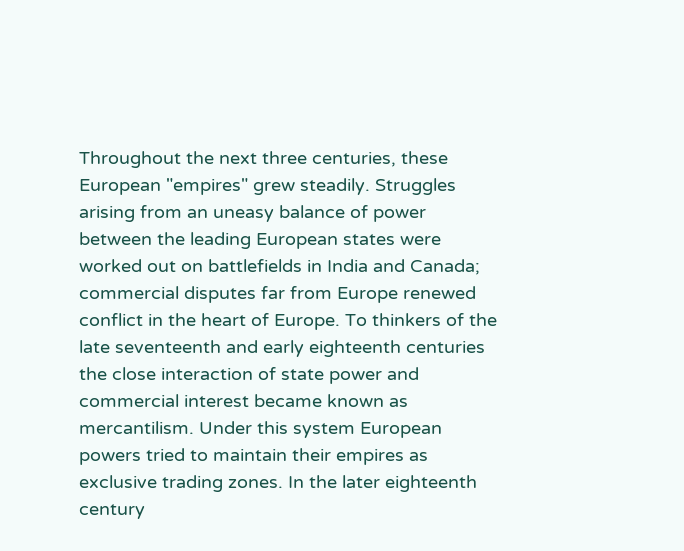Throughout the next three centuries, these European "empires" grew steadily. Struggles arising from an uneasy balance of power between the leading European states were worked out on battlefields in India and Canada; commercial disputes far from Europe renewed conflict in the heart of Europe. To thinkers of the late seventeenth and early eighteenth centuries the close interaction of state power and commercial interest became known as mercantilism. Under this system European powers tried to maintain their empires as exclusive trading zones. In the later eighteenth century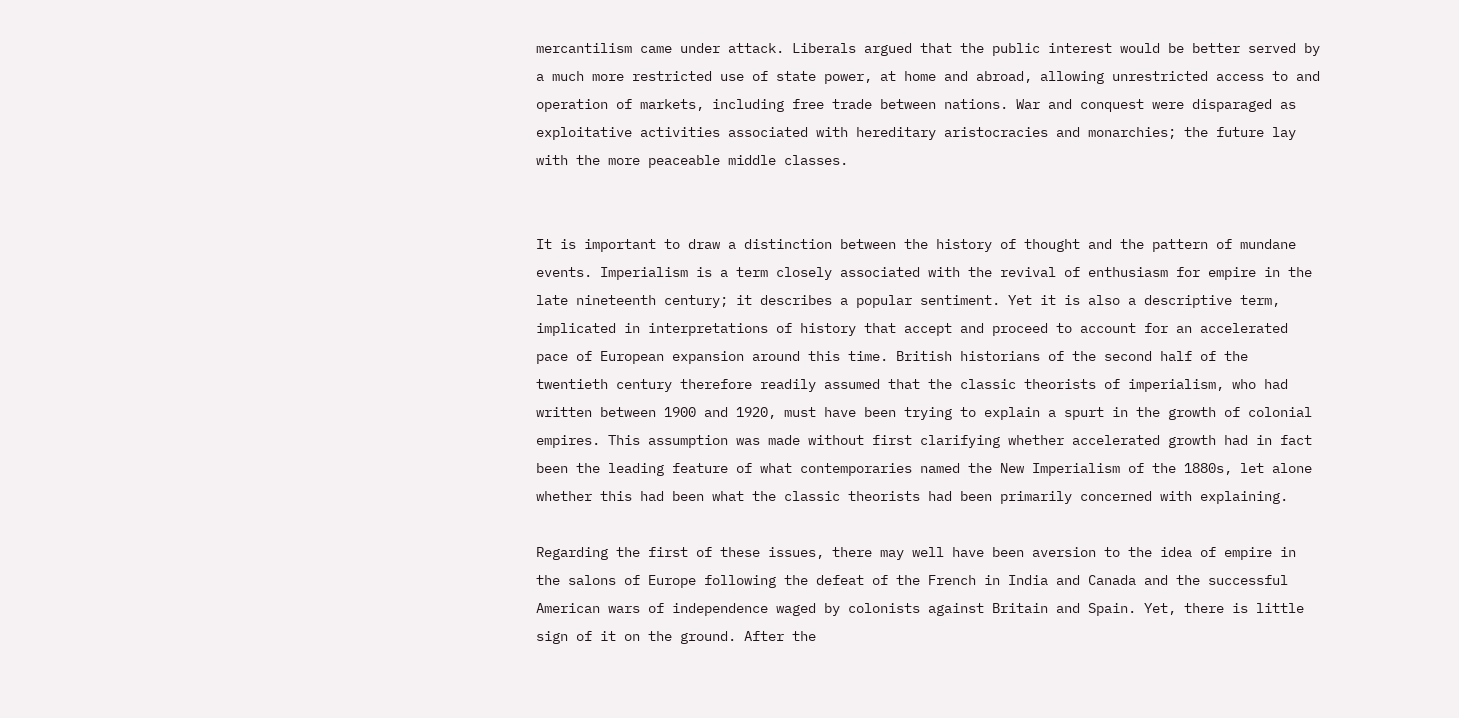mercantilism came under attack. Liberals argued that the public interest would be better served by a much more restricted use of state power, at home and abroad, allowing unrestricted access to and operation of markets, including free trade between nations. War and conquest were disparaged as exploitative activities associated with hereditary aristocracies and monarchies; the future lay with the more peaceable middle classes.


It is important to draw a distinction between the history of thought and the pattern of mundane events. Imperialism is a term closely associated with the revival of enthusiasm for empire in the late nineteenth century; it describes a popular sentiment. Yet it is also a descriptive term, implicated in interpretations of history that accept and proceed to account for an accelerated pace of European expansion around this time. British historians of the second half of the twentieth century therefore readily assumed that the classic theorists of imperialism, who had written between 1900 and 1920, must have been trying to explain a spurt in the growth of colonial empires. This assumption was made without first clarifying whether accelerated growth had in fact been the leading feature of what contemporaries named the New Imperialism of the 1880s, let alone whether this had been what the classic theorists had been primarily concerned with explaining.

Regarding the first of these issues, there may well have been aversion to the idea of empire in the salons of Europe following the defeat of the French in India and Canada and the successful American wars of independence waged by colonists against Britain and Spain. Yet, there is little sign of it on the ground. After the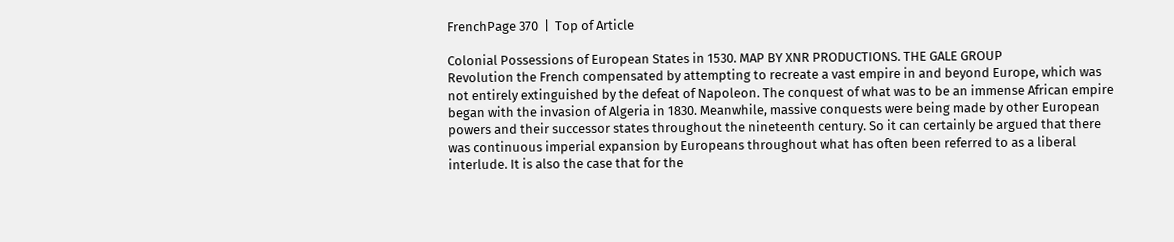FrenchPage 370  |  Top of Article

Colonial Possessions of European States in 1530. MAP BY XNR PRODUCTIONS. THE GALE GROUP
Revolution the French compensated by attempting to recreate a vast empire in and beyond Europe, which was not entirely extinguished by the defeat of Napoleon. The conquest of what was to be an immense African empire began with the invasion of Algeria in 1830. Meanwhile, massive conquests were being made by other European powers and their successor states throughout the nineteenth century. So it can certainly be argued that there was continuous imperial expansion by Europeans throughout what has often been referred to as a liberal interlude. It is also the case that for the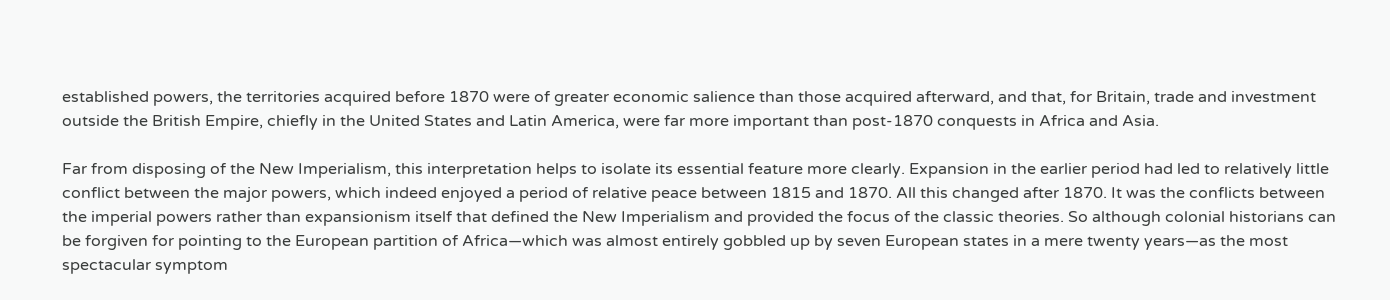established powers, the territories acquired before 1870 were of greater economic salience than those acquired afterward, and that, for Britain, trade and investment outside the British Empire, chiefly in the United States and Latin America, were far more important than post-1870 conquests in Africa and Asia.

Far from disposing of the New Imperialism, this interpretation helps to isolate its essential feature more clearly. Expansion in the earlier period had led to relatively little conflict between the major powers, which indeed enjoyed a period of relative peace between 1815 and 1870. All this changed after 1870. It was the conflicts between the imperial powers rather than expansionism itself that defined the New Imperialism and provided the focus of the classic theories. So although colonial historians can be forgiven for pointing to the European partition of Africa—which was almost entirely gobbled up by seven European states in a mere twenty years—as the most spectacular symptom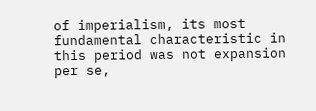of imperialism, its most fundamental characteristic in this period was not expansion per se,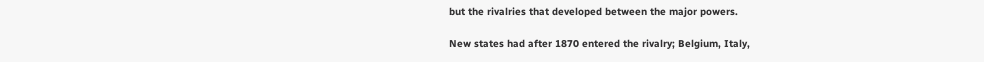but the rivalries that developed between the major powers.

New states had after 1870 entered the rivalry; Belgium, Italy,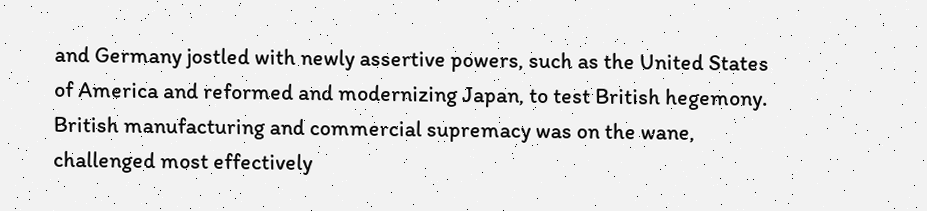and Germany jostled with newly assertive powers, such as the United States of America and reformed and modernizing Japan, to test British hegemony. British manufacturing and commercial supremacy was on the wane, challenged most effectively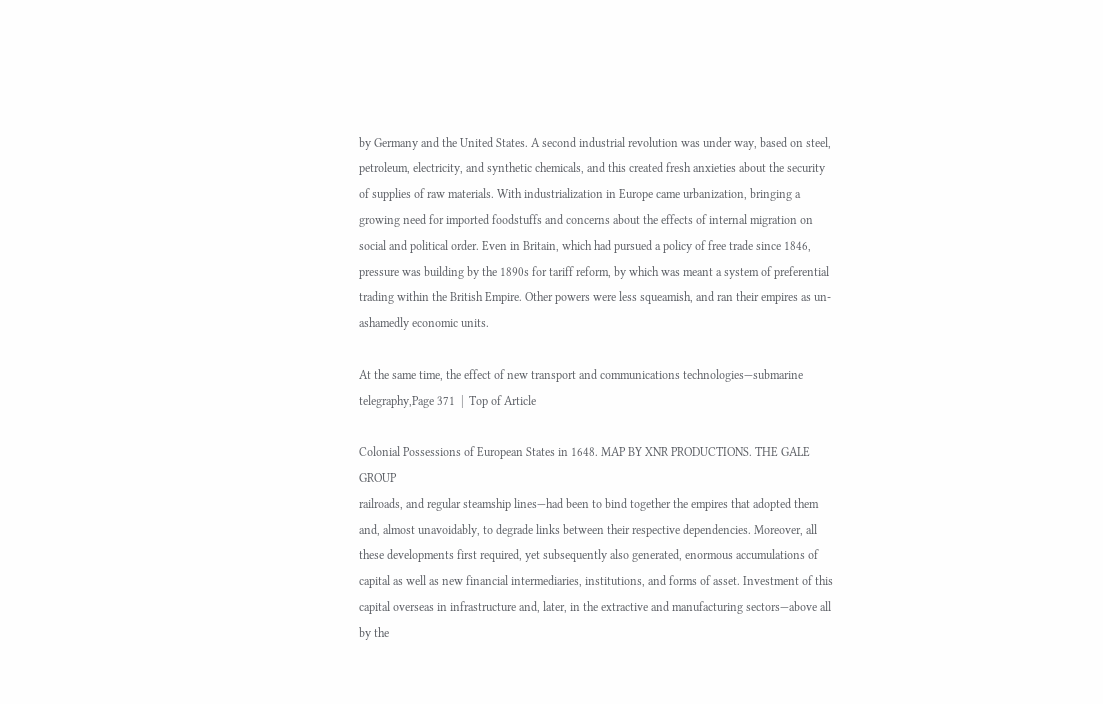by Germany and the United States. A second industrial revolution was under way, based on steel, petroleum, electricity, and synthetic chemicals, and this created fresh anxieties about the security of supplies of raw materials. With industrialization in Europe came urbanization, bringing a growing need for imported foodstuffs and concerns about the effects of internal migration on social and political order. Even in Britain, which had pursued a policy of free trade since 1846, pressure was building by the 1890s for tariff reform, by which was meant a system of preferential trading within the British Empire. Other powers were less squeamish, and ran their empires as un-ashamedly economic units.

At the same time, the effect of new transport and communications technologies—submarine telegraphy,Page 371  |  Top of Article

Colonial Possessions of European States in 1648. MAP BY XNR PRODUCTIONS. THE GALE GROUP
railroads, and regular steamship lines—had been to bind together the empires that adopted them and, almost unavoidably, to degrade links between their respective dependencies. Moreover, all these developments first required, yet subsequently also generated, enormous accumulations of capital as well as new financial intermediaries, institutions, and forms of asset. Investment of this capital overseas in infrastructure and, later, in the extractive and manufacturing sectors—above all by the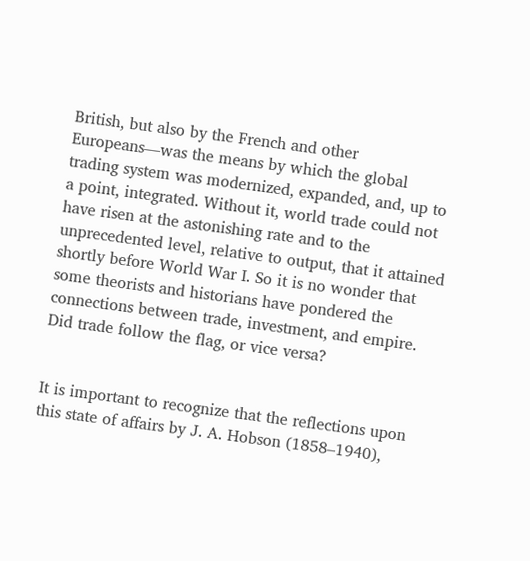British, but also by the French and other Europeans—was the means by which the global trading system was modernized, expanded, and, up to a point, integrated. Without it, world trade could not have risen at the astonishing rate and to the unprecedented level, relative to output, that it attained shortly before World War I. So it is no wonder that some theorists and historians have pondered the connections between trade, investment, and empire. Did trade follow the flag, or vice versa?


It is important to recognize that the reflections upon this state of affairs by J. A. Hobson (1858–1940),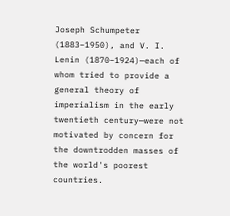Joseph Schumpeter (1883–1950), and V. I. Lenin (1870–1924)—each of whom tried to provide a general theory of imperialism in the early twentieth century—were not motivated by concern for the downtrodden masses of the world's poorest countries.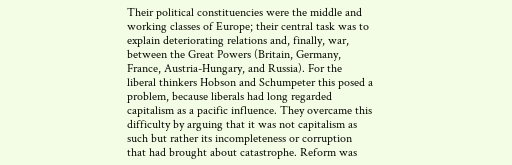Their political constituencies were the middle and working classes of Europe; their central task was to explain deteriorating relations and, finally, war, between the Great Powers (Britain, Germany, France, Austria-Hungary, and Russia). For the liberal thinkers Hobson and Schumpeter this posed a problem, because liberals had long regarded capitalism as a pacific influence. They overcame this difficulty by arguing that it was not capitalism as such but rather its incompleteness or corruption that had brought about catastrophe. Reform was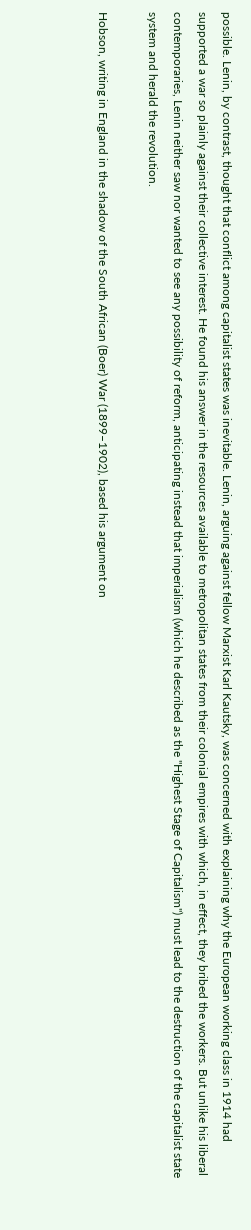possible. Lenin, by contrast, thought that conflict among capitalist states was inevitable. Lenin, arguing against fellow Marxist Karl Kautsky, was concerned with explaining why the European working class in 1914 had supported a war so plainly against their collective interest. He found his answer in the resources available to metropolitan states from their colonial empires with which, in effect, they bribed the workers. But unlike his liberal contemporaries, Lenin neither saw nor wanted to see any possibility of reform, anticipating instead that imperialism (which he described as the "Highest Stage of Capitalism") must lead to the destruction of the capitalist state system and herald the revolution.

Hobson, writing in England in the shadow of the South African (Boer) War (1899–1902), based his argument on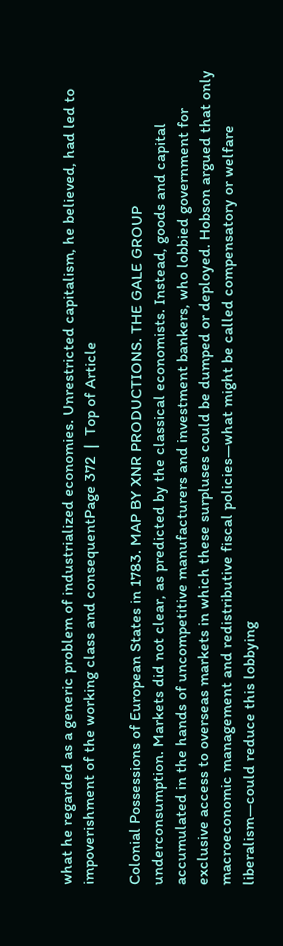what he regarded as a generic problem of industrialized economies. Unrestricted capitalism, he believed, had led to impoverishment of the working class and consequentPage 372  |  Top of Article

Colonial Possessions of European States in 1783. MAP BY XNR PRODUCTIONS. THE GALE GROUP
underconsumption. Markets did not clear, as predicted by the classical economists. Instead, goods and capital accumulated in the hands of uncompetitive manufacturers and investment bankers, who lobbied government for exclusive access to overseas markets in which these surpluses could be dumped or deployed. Hobson argued that only macroeconomic management and redistributive fiscal policies—what might be called compensatory or welfare liberalism—could reduce this lobbying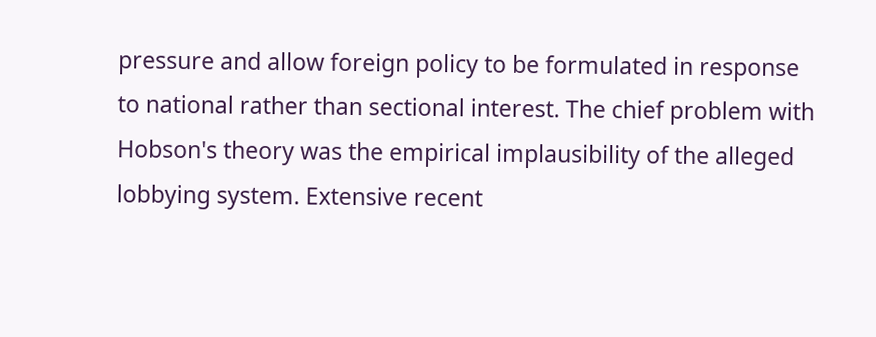pressure and allow foreign policy to be formulated in response to national rather than sectional interest. The chief problem with Hobson's theory was the empirical implausibility of the alleged lobbying system. Extensive recent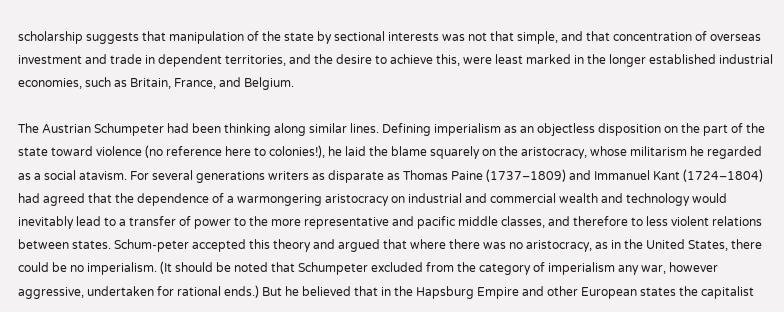scholarship suggests that manipulation of the state by sectional interests was not that simple, and that concentration of overseas investment and trade in dependent territories, and the desire to achieve this, were least marked in the longer established industrial economies, such as Britain, France, and Belgium.

The Austrian Schumpeter had been thinking along similar lines. Defining imperialism as an objectless disposition on the part of the state toward violence (no reference here to colonies!), he laid the blame squarely on the aristocracy, whose militarism he regarded as a social atavism. For several generations writers as disparate as Thomas Paine (1737–1809) and Immanuel Kant (1724–1804) had agreed that the dependence of a warmongering aristocracy on industrial and commercial wealth and technology would inevitably lead to a transfer of power to the more representative and pacific middle classes, and therefore to less violent relations between states. Schum-peter accepted this theory and argued that where there was no aristocracy, as in the United States, there could be no imperialism. (It should be noted that Schumpeter excluded from the category of imperialism any war, however aggressive, undertaken for rational ends.) But he believed that in the Hapsburg Empire and other European states the capitalist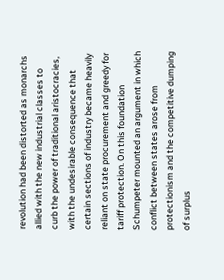revolution had been distorted as monarchs allied with the new industrial classes to curb the power of traditional aristocracies, with the undesirable consequence that certain sections of industry became heavily reliant on state procurement and greedy for tariff protection. On this foundation Schumpeter mounted an argument in which conflict between states arose from protectionism and the competitive dumping of surplus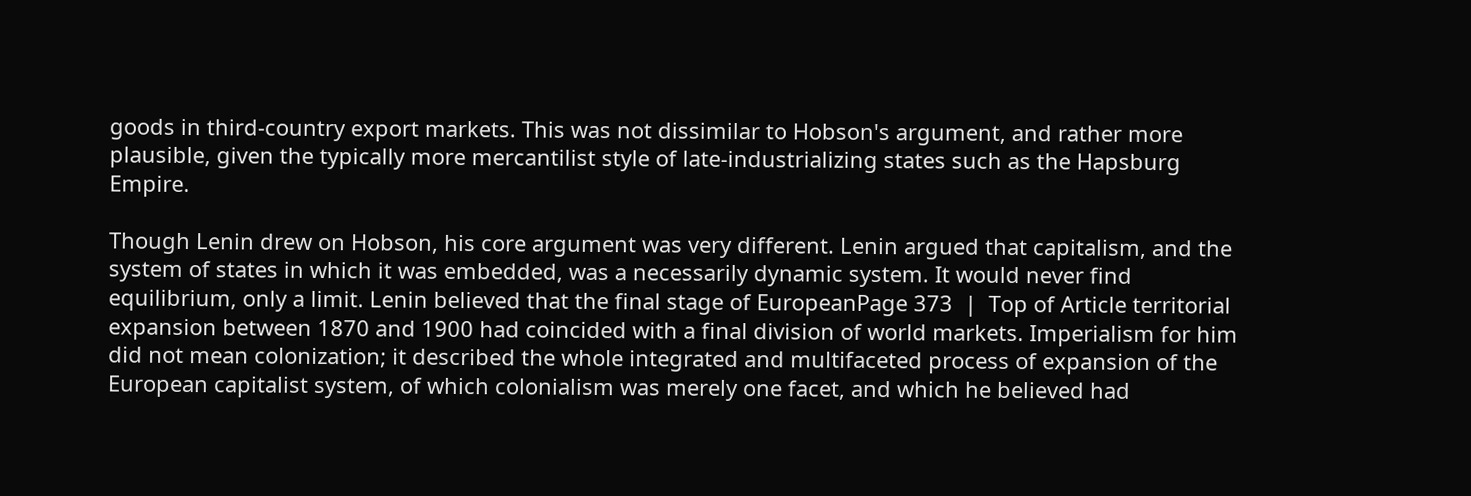goods in third-country export markets. This was not dissimilar to Hobson's argument, and rather more plausible, given the typically more mercantilist style of late-industrializing states such as the Hapsburg Empire.

Though Lenin drew on Hobson, his core argument was very different. Lenin argued that capitalism, and the system of states in which it was embedded, was a necessarily dynamic system. It would never find equilibrium, only a limit. Lenin believed that the final stage of EuropeanPage 373  |  Top of Article territorial expansion between 1870 and 1900 had coincided with a final division of world markets. Imperialism for him did not mean colonization; it described the whole integrated and multifaceted process of expansion of the European capitalist system, of which colonialism was merely one facet, and which he believed had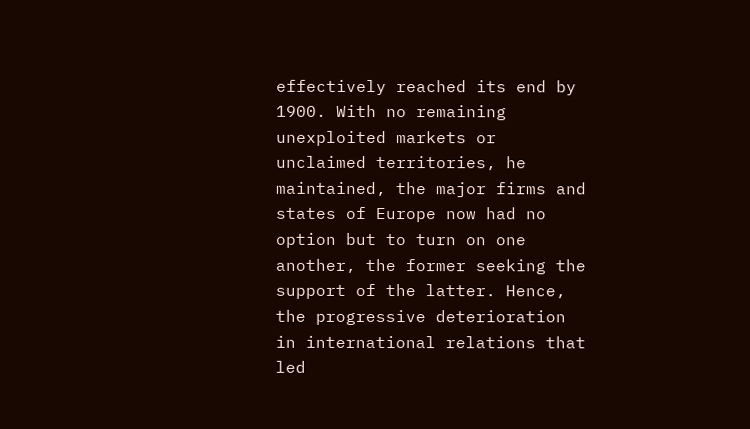effectively reached its end by 1900. With no remaining unexploited markets or unclaimed territories, he maintained, the major firms and states of Europe now had no option but to turn on one another, the former seeking the support of the latter. Hence, the progressive deterioration in international relations that led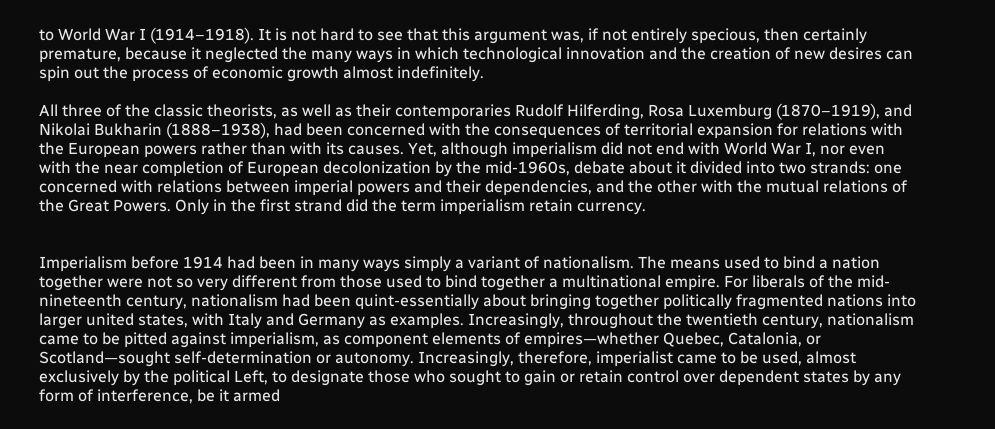to World War I (1914–1918). It is not hard to see that this argument was, if not entirely specious, then certainly premature, because it neglected the many ways in which technological innovation and the creation of new desires can spin out the process of economic growth almost indefinitely.

All three of the classic theorists, as well as their contemporaries Rudolf Hilferding, Rosa Luxemburg (1870–1919), and Nikolai Bukharin (1888–1938), had been concerned with the consequences of territorial expansion for relations with the European powers rather than with its causes. Yet, although imperialism did not end with World War I, nor even with the near completion of European decolonization by the mid-1960s, debate about it divided into two strands: one concerned with relations between imperial powers and their dependencies, and the other with the mutual relations of the Great Powers. Only in the first strand did the term imperialism retain currency.


Imperialism before 1914 had been in many ways simply a variant of nationalism. The means used to bind a nation together were not so very different from those used to bind together a multinational empire. For liberals of the mid-nineteenth century, nationalism had been quint-essentially about bringing together politically fragmented nations into larger united states, with Italy and Germany as examples. Increasingly, throughout the twentieth century, nationalism came to be pitted against imperialism, as component elements of empires—whether Quebec, Catalonia, or Scotland—sought self-determination or autonomy. Increasingly, therefore, imperialist came to be used, almost exclusively by the political Left, to designate those who sought to gain or retain control over dependent states by any form of interference, be it armed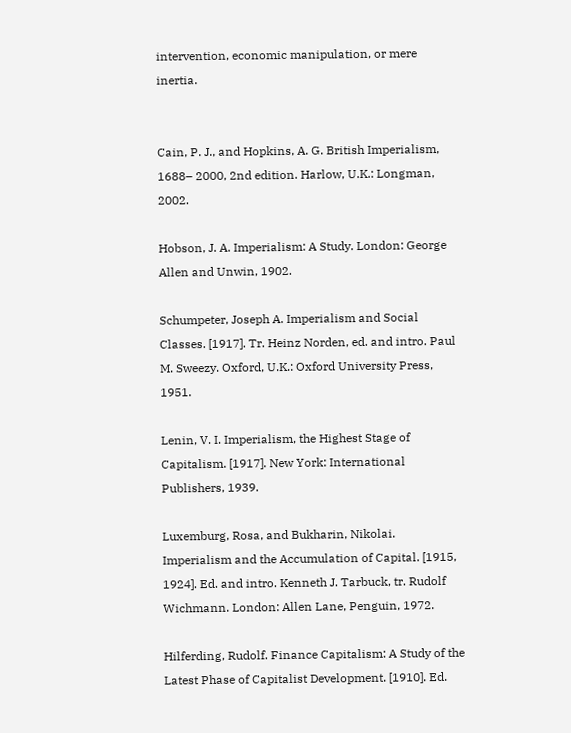intervention, economic manipulation, or mere inertia.


Cain, P. J., and Hopkins, A. G. British Imperialism, 1688– 2000, 2nd edition. Harlow, U.K.: Longman, 2002.

Hobson, J. A. Imperialism: A Study. London: George Allen and Unwin, 1902.

Schumpeter, Joseph A. Imperialism and Social Classes. [1917]. Tr. Heinz Norden, ed. and intro. Paul M. Sweezy. Oxford, U.K.: Oxford University Press, 1951.

Lenin, V. I. Imperialism, the Highest Stage of Capitalism. [1917]. New York: International Publishers, 1939.

Luxemburg, Rosa, and Bukharin, Nikolai. Imperialism and the Accumulation of Capital. [1915, 1924]. Ed. and intro. Kenneth J. Tarbuck, tr. Rudolf Wichmann. London: Allen Lane, Penguin, 1972.

Hilferding, Rudolf. Finance Capitalism: A Study of the Latest Phase of Capitalist Development. [1910]. Ed.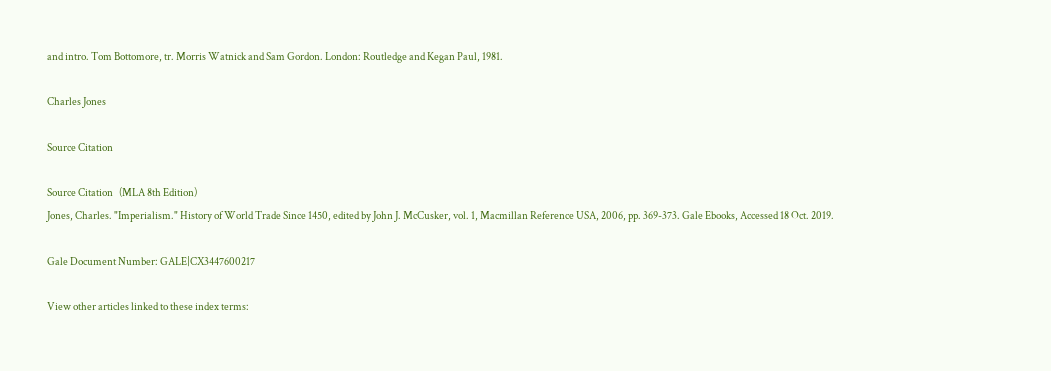and intro. Tom Bottomore, tr. Morris Watnick and Sam Gordon. London: Routledge and Kegan Paul, 1981.

Charles Jones

Source Citation

Source Citation   (MLA 8th Edition)
Jones, Charles. "Imperialism." History of World Trade Since 1450, edited by John J. McCusker, vol. 1, Macmillan Reference USA, 2006, pp. 369-373. Gale Ebooks, Accessed 18 Oct. 2019.

Gale Document Number: GALE|CX3447600217

View other articles linked to these index terms: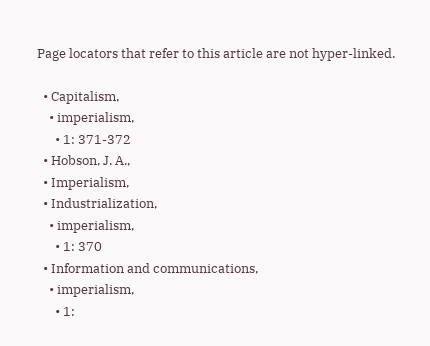Page locators that refer to this article are not hyper-linked.

  • Capitalism,
    • imperialism,
      • 1: 371-372
  • Hobson, J. A.,
  • Imperialism,
  • Industrialization,
    • imperialism,
      • 1: 370
  • Information and communications,
    • imperialism,
      • 1: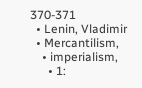370-371
  • Lenin, Vladimir
  • Mercantilism,
    • imperialism,
      • 1: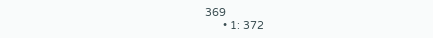369
      • 1: 372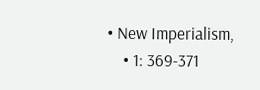• New Imperialism,
    • 1: 369-371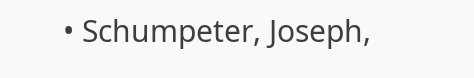• Schumpeter, Joseph,